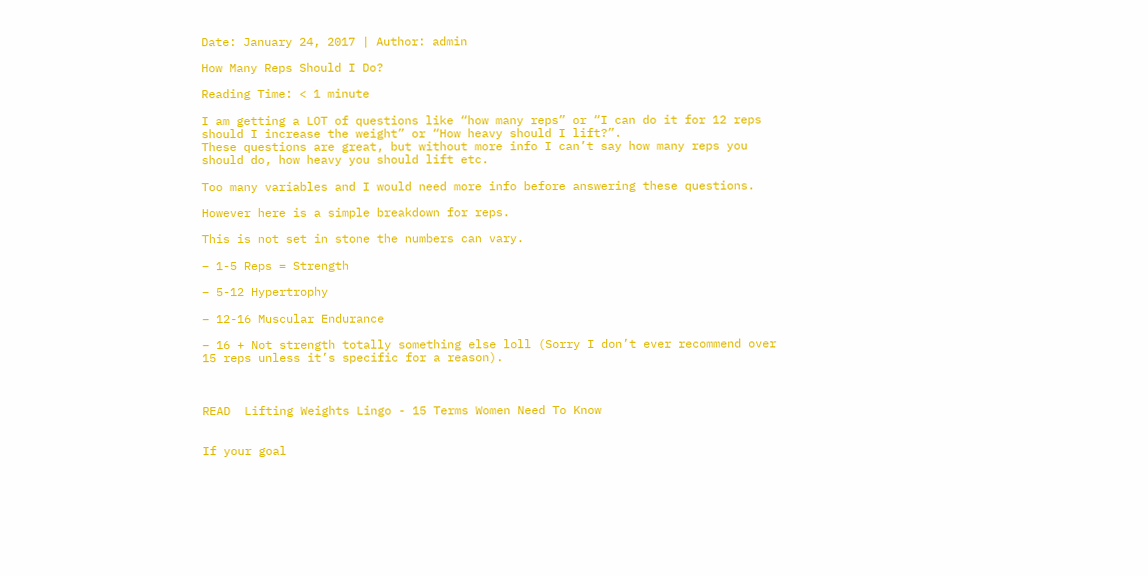Date: January 24, 2017 | Author: admin

How Many Reps Should I Do?

Reading Time: < 1 minute

I am getting a LOT of questions like “how many reps” or “I can do it for 12 reps should I increase the weight” or “How heavy should I lift?”.
These questions are great, but without more info I can’t say how many reps you should do, how heavy you should lift etc.

Too many variables and I would need more info before answering these questions.

However here is a simple breakdown for reps.

This is not set in stone the numbers can vary.

– 1-5 Reps = Strength

– 5-12 Hypertrophy

– 12-16 Muscular Endurance

– 16 + Not strength totally something else loll (Sorry I don’t ever recommend over 15 reps unless it’s specific for a reason).



READ  Lifting Weights Lingo - 15 Terms Women Need To Know


If your goal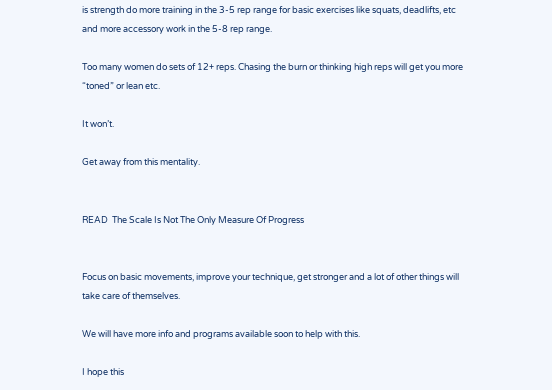is strength do more training in the 3-5 rep range for basic exercises like squats, deadlifts, etc and more accessory work in the 5-8 rep range.

Too many women do sets of 12+ reps. Chasing the burn or thinking high reps will get you more “toned” or lean etc.

It won’t.

Get away from this mentality.


READ  The Scale Is Not The Only Measure Of Progress


Focus on basic movements, improve your technique, get stronger and a lot of other things will take care of themselves.

We will have more info and programs available soon to help with this.

I hope this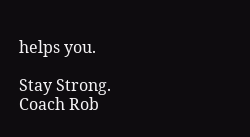helps you.

Stay Strong.
Coach Rob